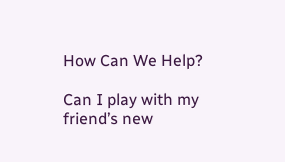How Can We Help?

Can I play with my friend’s new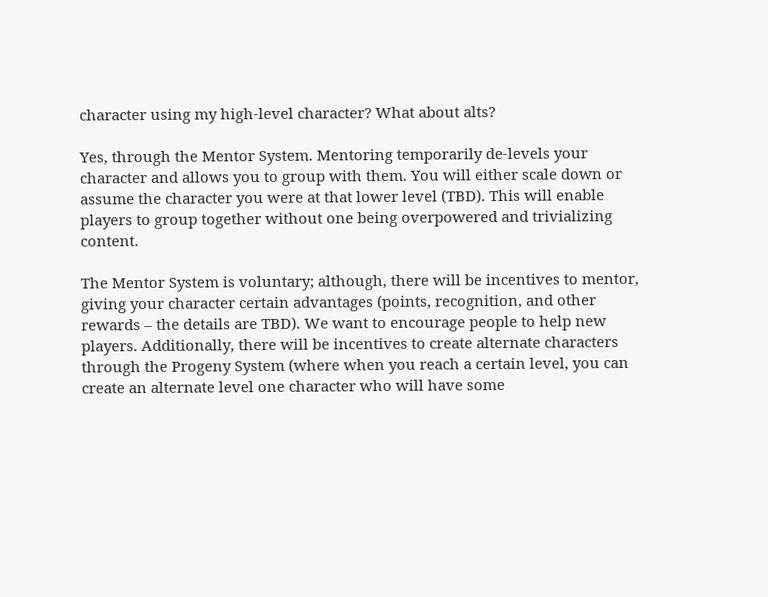character using my high-level character? What about alts?

Yes, through the Mentor System. Mentoring temporarily de-levels your character and allows you to group with them. You will either scale down or assume the character you were at that lower level (TBD). This will enable players to group together without one being overpowered and trivializing content.

The Mentor System is voluntary; although, there will be incentives to mentor, giving your character certain advantages (points, recognition, and other rewards – the details are TBD). We want to encourage people to help new players. Additionally, there will be incentives to create alternate characters through the Progeny System (where when you reach a certain level, you can create an alternate level one character who will have some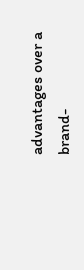advantages over a brand-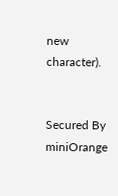new character).


Secured By miniOrange